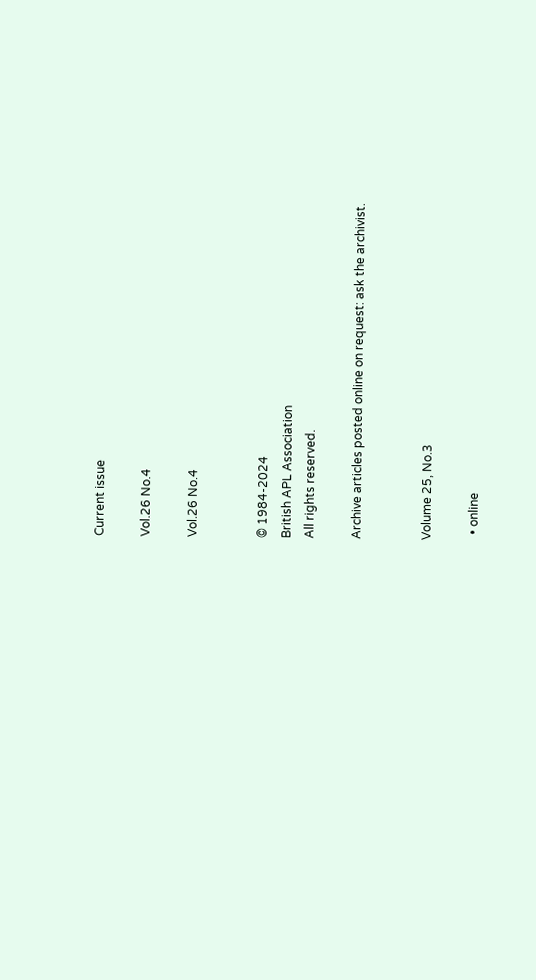Current issue

Vol.26 No.4

Vol.26 No.4


© 1984-2024
British APL Association
All rights reserved.

Archive articles posted online on request: ask the archivist.


Volume 25, No.3

  • online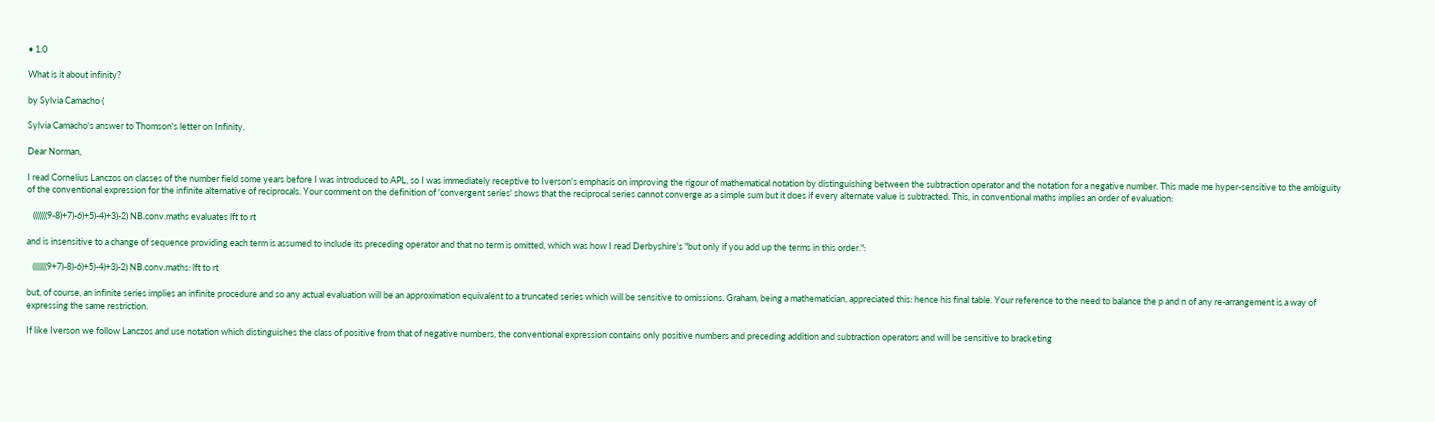• 1.0

What is it about infinity?

by Sylvia Camacho (

Sylvia Camacho's answer to Thomson's letter on Infinity.

Dear Norman,

I read Cornelius Lanczos on classes of the number field some years before I was introduced to APL, so I was immediately receptive to Iverson's emphasis on improving the rigour of mathematical notation by distinguishing between the subtraction operator and the notation for a negative number. This made me hyper-sensitive to the ambiguity of the conventional expression for the infinite alternative of reciprocals. Your comment on the definition of 'convergent series' shows that the reciprocal series cannot converge as a simple sum but it does if every alternate value is subtracted. This, in conventional maths implies an order of evaluation:

   (((((((9-8)+7)-6)+5)-4)+3)-2) NB.conv.maths evaluates lft to rt

and is insensitive to a change of sequence providing each term is assumed to include its preceding operator and that no term is omitted, which was how I read Derbyshire's "but only if you add up the terms in this order.":

   (((((((9+7)-8)-6)+5)-4)+3)-2) NB.conv.maths: lft to rt

but, of course, an infinite series implies an infinite procedure and so any actual evaluation will be an approximation equivalent to a truncated series which will be sensitive to omissions. Graham, being a mathematician, appreciated this: hence his final table. Your reference to the need to balance the p and n of any re-arrangement is a way of expressing the same restriction.

If like Iverson we follow Lanczos and use notation which distinguishes the class of positive from that of negative numbers, the conventional expression contains only positive numbers and preceding addition and subtraction operators and will be sensitive to bracketing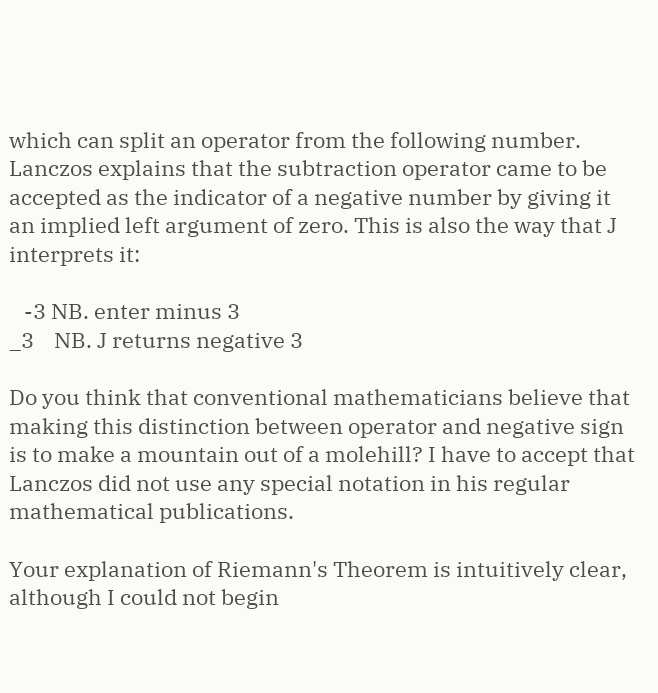which can split an operator from the following number. Lanczos explains that the subtraction operator came to be accepted as the indicator of a negative number by giving it an implied left argument of zero. This is also the way that J interprets it:

   -3 NB. enter minus 3
_3    NB. J returns negative 3

Do you think that conventional mathematicians believe that making this distinction between operator and negative sign is to make a mountain out of a molehill? I have to accept that Lanczos did not use any special notation in his regular mathematical publications.

Your explanation of Riemann's Theorem is intuitively clear, although I could not begin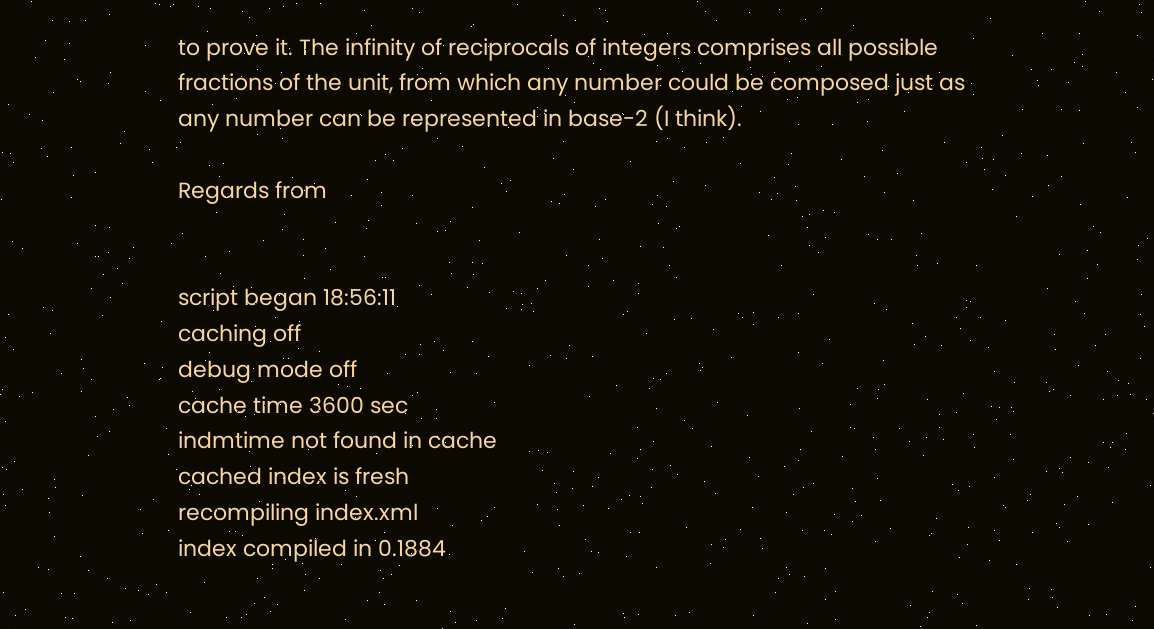to prove it. The infinity of reciprocals of integers comprises all possible fractions of the unit, from which any number could be composed just as any number can be represented in base-2 (I think).

Regards from


script began 18:56:11
caching off
debug mode off
cache time 3600 sec
indmtime not found in cache
cached index is fresh
recompiling index.xml
index compiled in 0.1884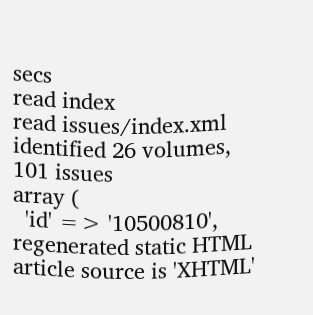secs
read index
read issues/index.xml
identified 26 volumes, 101 issues
array (
  'id' => '10500810',
regenerated static HTML
article source is 'XHTML'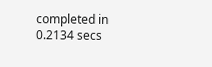completed in 0.2134 secs